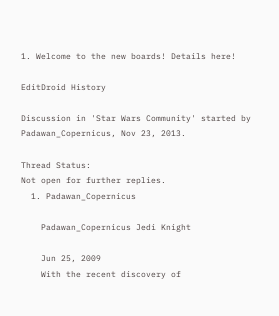1. Welcome to the new boards! Details here!

EditDroid History

Discussion in 'Star Wars Community' started by Padawan_Copernicus, Nov 23, 2013.

Thread Status:
Not open for further replies.
  1. Padawan_Copernicus

    Padawan_Copernicus Jedi Knight

    Jun 25, 2009
    With the recent discovery of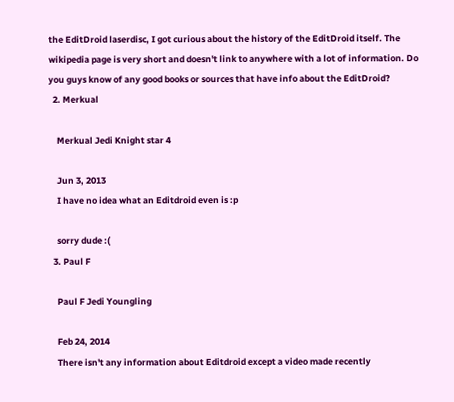the EditDroid laserdisc, I got curious about the history of the EditDroid itself. The wikipedia page is very short and doesn't link to anywhere with a lot of information. Do you guys know of any good books or sources that have info about the EditDroid?
  2. Merkual

    Merkual Jedi Knight star 4

    Jun 3, 2013
    I have no idea what an Editdroid even is :p

    sorry dude :(
  3. Paul F

    Paul F Jedi Youngling

    Feb 24, 2014
    There isn't any information about Editdroid except a video made recently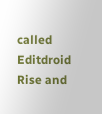called Editdroid Rise and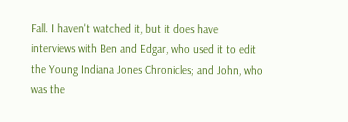Fall. I haven't watched it, but it does have interviews with Ben and Edgar, who used it to edit the Young Indiana Jones Chronicles; and John, who was the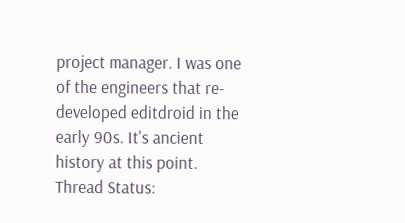project manager. I was one of the engineers that re-developed editdroid in the early 90s. It's ancient history at this point.
Thread Status: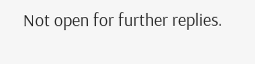Not open for further replies.